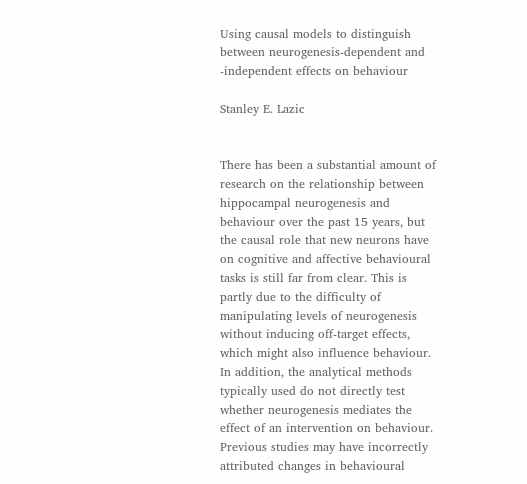Using causal models to distinguish between neurogenesis-dependent and -independent effects on behaviour

Stanley E. Lazic


There has been a substantial amount of research on the relationship between hippocampal neurogenesis and behaviour over the past 15 years, but the causal role that new neurons have on cognitive and affective behavioural tasks is still far from clear. This is partly due to the difficulty of manipulating levels of neurogenesis without inducing off-target effects, which might also influence behaviour. In addition, the analytical methods typically used do not directly test whether neurogenesis mediates the effect of an intervention on behaviour. Previous studies may have incorrectly attributed changes in behavioural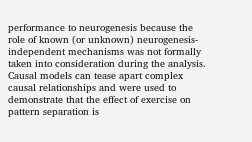performance to neurogenesis because the role of known (or unknown) neurogenesis-independent mechanisms was not formally taken into consideration during the analysis. Causal models can tease apart complex causal relationships and were used to demonstrate that the effect of exercise on pattern separation is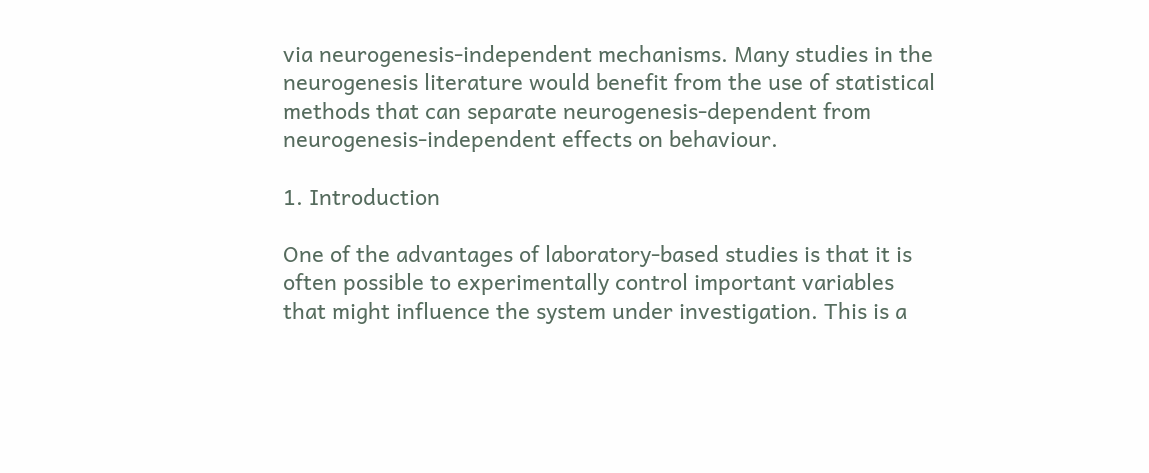via neurogenesis-independent mechanisms. Many studies in the neurogenesis literature would benefit from the use of statistical methods that can separate neurogenesis-dependent from neurogenesis-independent effects on behaviour.

1. Introduction

One of the advantages of laboratory-based studies is that it is often possible to experimentally control important variables that might influence the system under investigation. This is a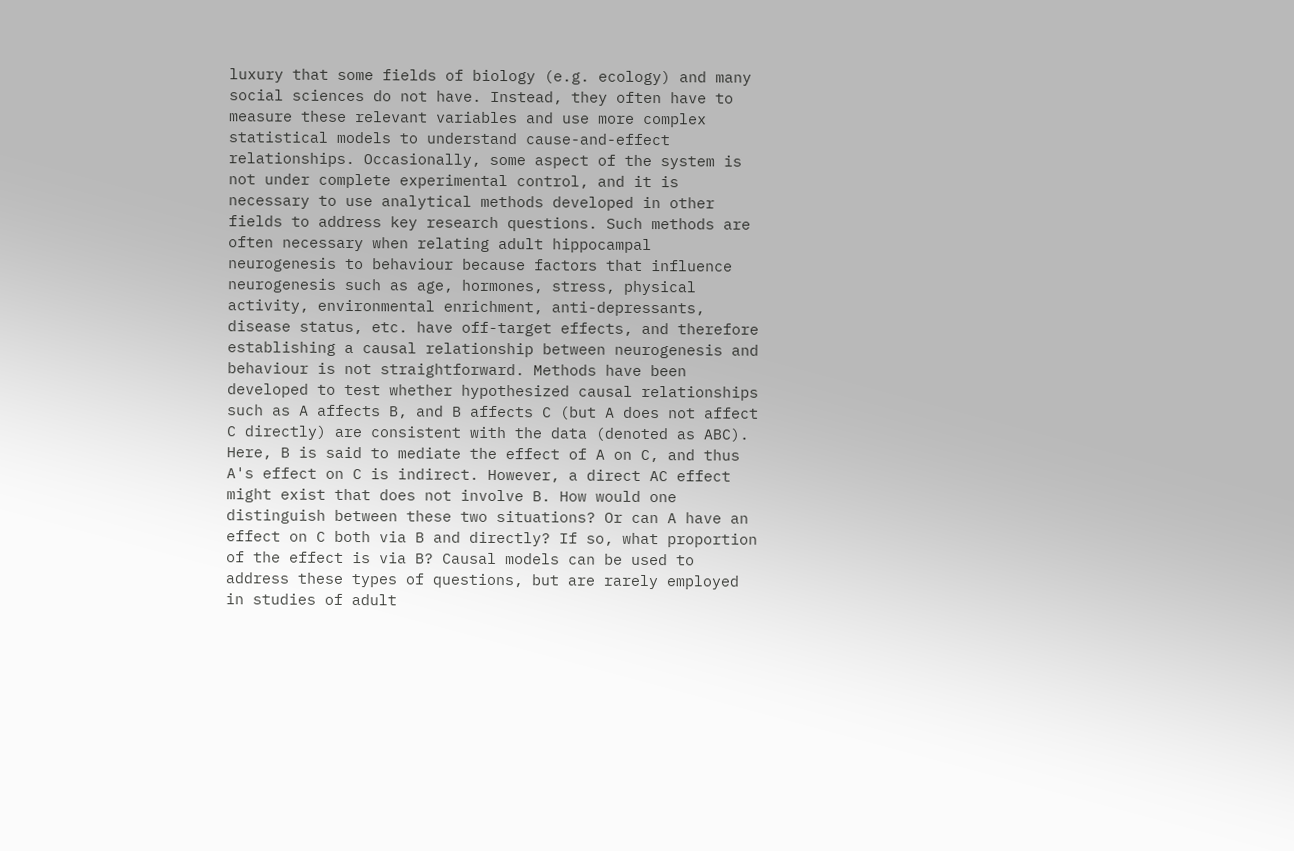luxury that some fields of biology (e.g. ecology) and many social sciences do not have. Instead, they often have to measure these relevant variables and use more complex statistical models to understand cause-and-effect relationships. Occasionally, some aspect of the system is not under complete experimental control, and it is necessary to use analytical methods developed in other fields to address key research questions. Such methods are often necessary when relating adult hippocampal neurogenesis to behaviour because factors that influence neurogenesis such as age, hormones, stress, physical activity, environmental enrichment, anti-depressants, disease status, etc. have off-target effects, and therefore establishing a causal relationship between neurogenesis and behaviour is not straightforward. Methods have been developed to test whether hypothesized causal relationships such as A affects B, and B affects C (but A does not affect C directly) are consistent with the data (denoted as ABC). Here, B is said to mediate the effect of A on C, and thus A's effect on C is indirect. However, a direct AC effect might exist that does not involve B. How would one distinguish between these two situations? Or can A have an effect on C both via B and directly? If so, what proportion of the effect is via B? Causal models can be used to address these types of questions, but are rarely employed in studies of adult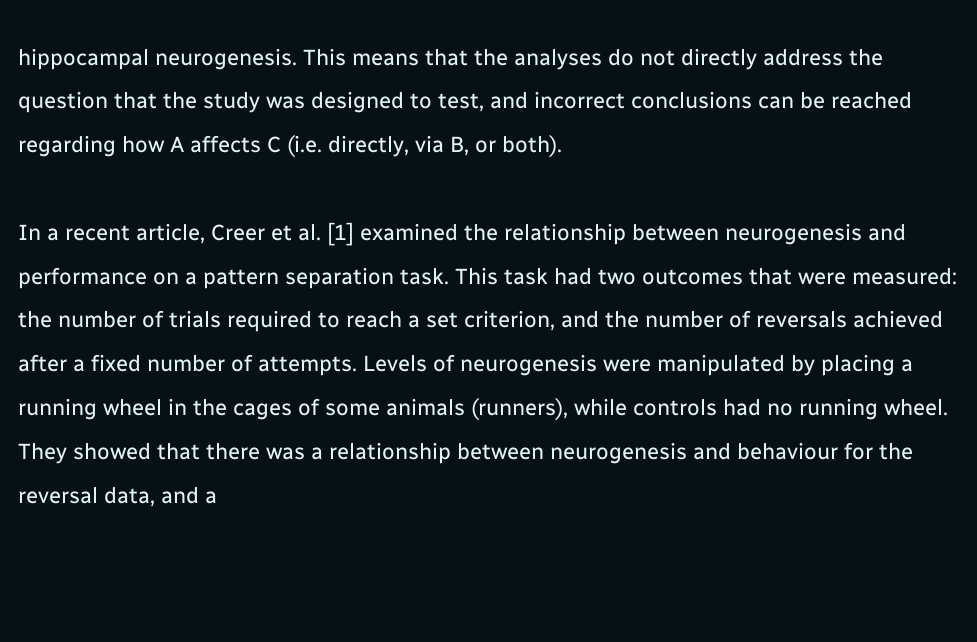hippocampal neurogenesis. This means that the analyses do not directly address the question that the study was designed to test, and incorrect conclusions can be reached regarding how A affects C (i.e. directly, via B, or both).

In a recent article, Creer et al. [1] examined the relationship between neurogenesis and performance on a pattern separation task. This task had two outcomes that were measured: the number of trials required to reach a set criterion, and the number of reversals achieved after a fixed number of attempts. Levels of neurogenesis were manipulated by placing a running wheel in the cages of some animals (runners), while controls had no running wheel. They showed that there was a relationship between neurogenesis and behaviour for the reversal data, and a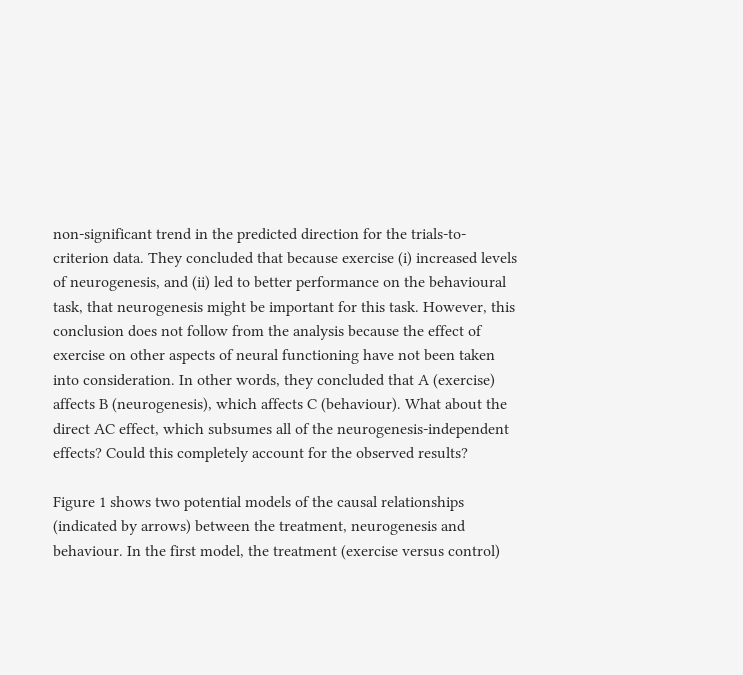non-significant trend in the predicted direction for the trials-to-criterion data. They concluded that because exercise (i) increased levels of neurogenesis, and (ii) led to better performance on the behavioural task, that neurogenesis might be important for this task. However, this conclusion does not follow from the analysis because the effect of exercise on other aspects of neural functioning have not been taken into consideration. In other words, they concluded that A (exercise) affects B (neurogenesis), which affects C (behaviour). What about the direct AC effect, which subsumes all of the neurogenesis-independent effects? Could this completely account for the observed results?

Figure 1 shows two potential models of the causal relationships (indicated by arrows) between the treatment, neurogenesis and behaviour. In the first model, the treatment (exercise versus control)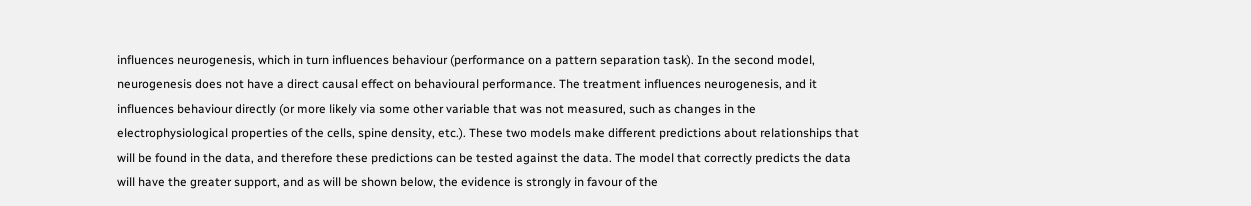influences neurogenesis, which in turn influences behaviour (performance on a pattern separation task). In the second model, neurogenesis does not have a direct causal effect on behavioural performance. The treatment influences neurogenesis, and it influences behaviour directly (or more likely via some other variable that was not measured, such as changes in the electrophysiological properties of the cells, spine density, etc.). These two models make different predictions about relationships that will be found in the data, and therefore these predictions can be tested against the data. The model that correctly predicts the data will have the greater support, and as will be shown below, the evidence is strongly in favour of the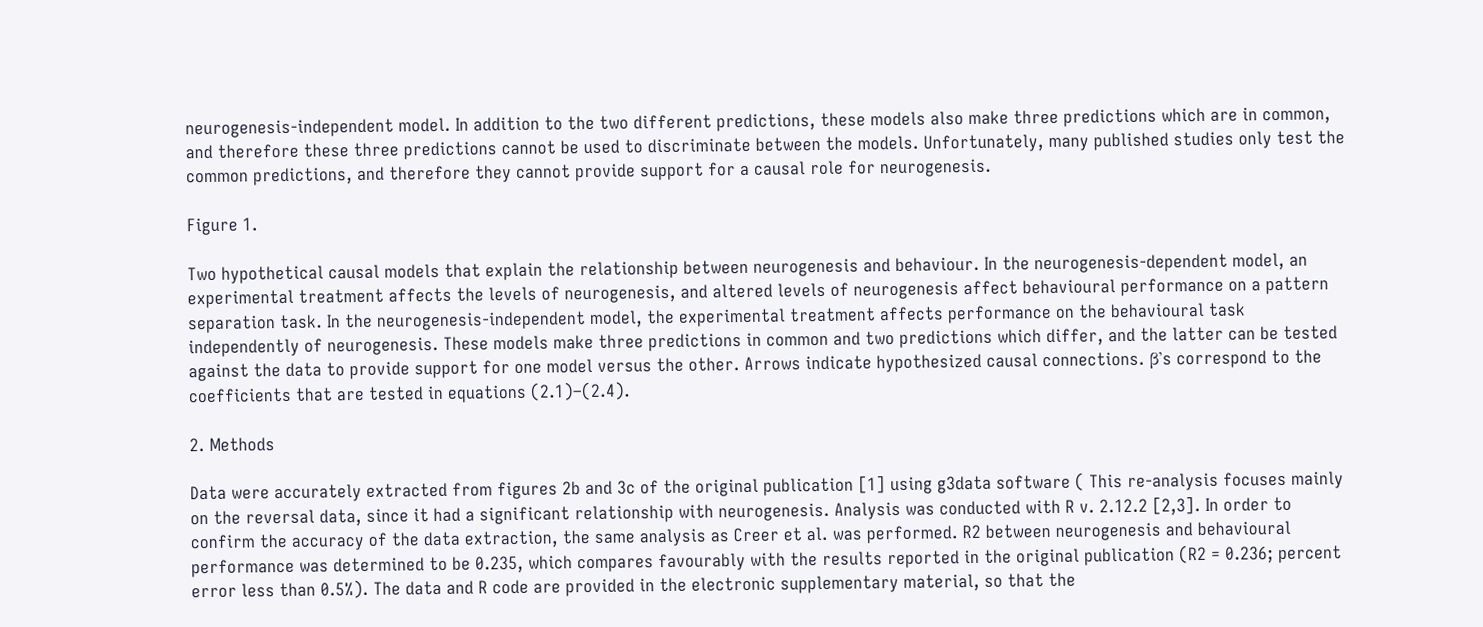neurogenesis-independent model. In addition to the two different predictions, these models also make three predictions which are in common, and therefore these three predictions cannot be used to discriminate between the models. Unfortunately, many published studies only test the common predictions, and therefore they cannot provide support for a causal role for neurogenesis.

Figure 1.

Two hypothetical causal models that explain the relationship between neurogenesis and behaviour. In the neurogenesis-dependent model, an experimental treatment affects the levels of neurogenesis, and altered levels of neurogenesis affect behavioural performance on a pattern separation task. In the neurogenesis-independent model, the experimental treatment affects performance on the behavioural task independently of neurogenesis. These models make three predictions in common and two predictions which differ, and the latter can be tested against the data to provide support for one model versus the other. Arrows indicate hypothesized causal connections. β's correspond to the coefficients that are tested in equations (2.1)–(2.4).

2. Methods

Data were accurately extracted from figures 2b and 3c of the original publication [1] using g3data software ( This re-analysis focuses mainly on the reversal data, since it had a significant relationship with neurogenesis. Analysis was conducted with R v. 2.12.2 [2,3]. In order to confirm the accuracy of the data extraction, the same analysis as Creer et al. was performed. R2 between neurogenesis and behavioural performance was determined to be 0.235, which compares favourably with the results reported in the original publication (R2 = 0.236; percent error less than 0.5%). The data and R code are provided in the electronic supplementary material, so that the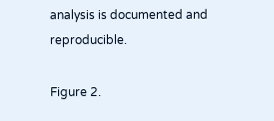analysis is documented and reproducible.

Figure 2.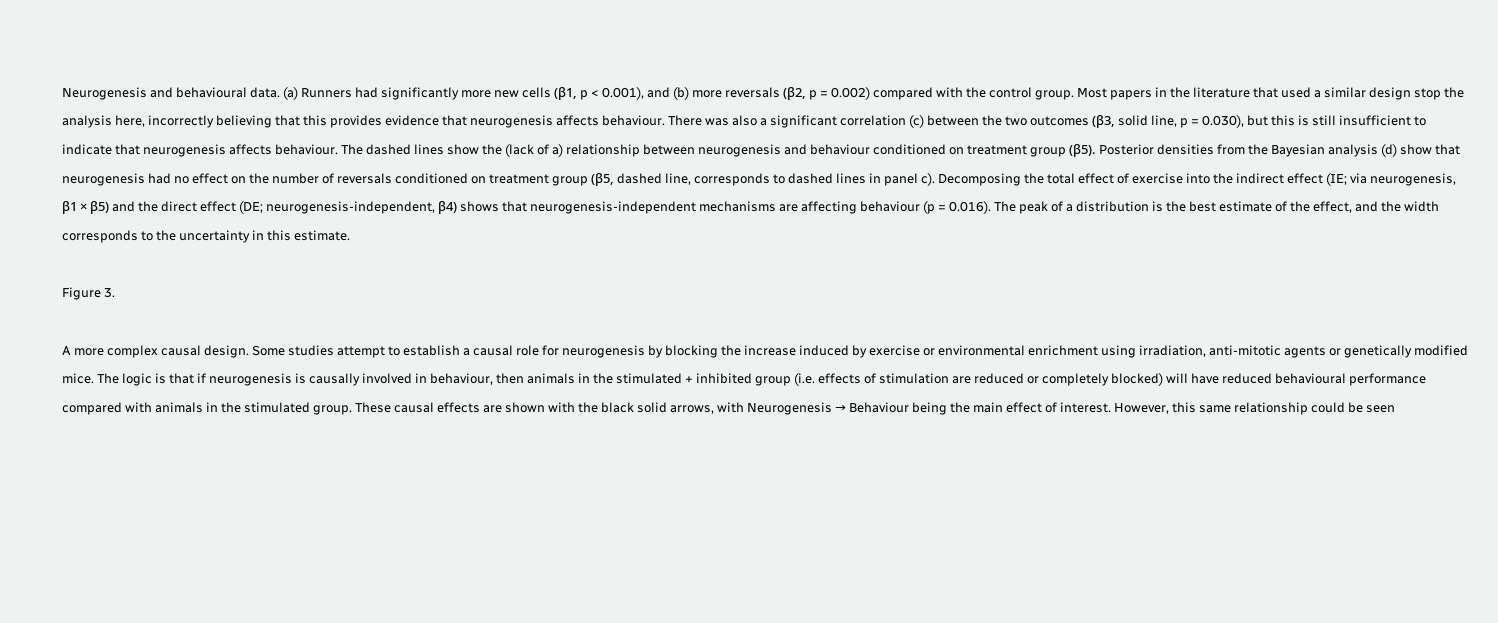Neurogenesis and behavioural data. (a) Runners had significantly more new cells (β1, p < 0.001), and (b) more reversals (β2, p = 0.002) compared with the control group. Most papers in the literature that used a similar design stop the analysis here, incorrectly believing that this provides evidence that neurogenesis affects behaviour. There was also a significant correlation (c) between the two outcomes (β3, solid line, p = 0.030), but this is still insufficient to indicate that neurogenesis affects behaviour. The dashed lines show the (lack of a) relationship between neurogenesis and behaviour conditioned on treatment group (β5). Posterior densities from the Bayesian analysis (d) show that neurogenesis had no effect on the number of reversals conditioned on treatment group (β5, dashed line, corresponds to dashed lines in panel c). Decomposing the total effect of exercise into the indirect effect (IE; via neurogenesis, β1 × β5) and the direct effect (DE; neurogenesis-independent, β4) shows that neurogenesis-independent mechanisms are affecting behaviour (p = 0.016). The peak of a distribution is the best estimate of the effect, and the width corresponds to the uncertainty in this estimate.

Figure 3.

A more complex causal design. Some studies attempt to establish a causal role for neurogenesis by blocking the increase induced by exercise or environmental enrichment using irradiation, anti-mitotic agents or genetically modified mice. The logic is that if neurogenesis is causally involved in behaviour, then animals in the stimulated + inhibited group (i.e. effects of stimulation are reduced or completely blocked) will have reduced behavioural performance compared with animals in the stimulated group. These causal effects are shown with the black solid arrows, with Neurogenesis → Behaviour being the main effect of interest. However, this same relationship could be seen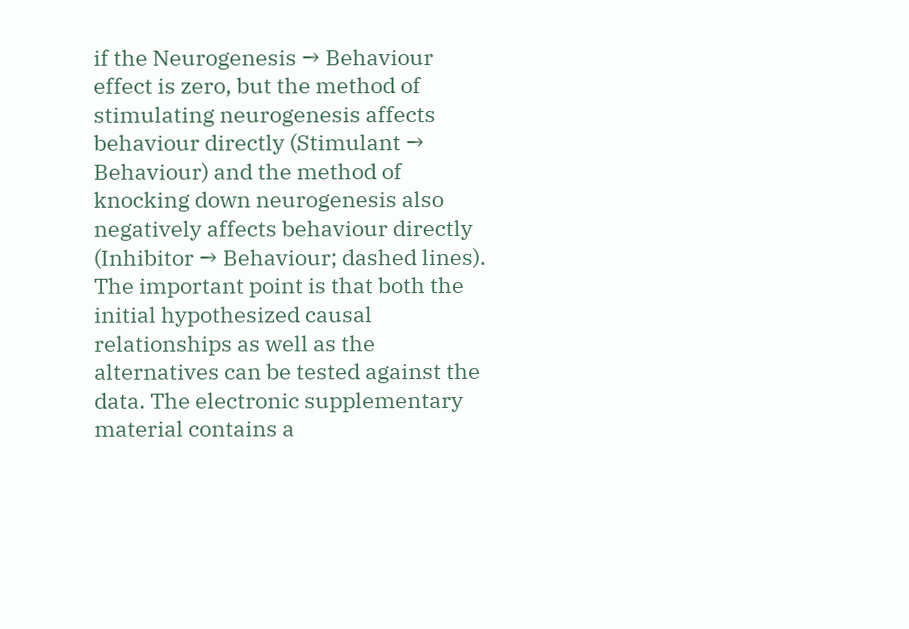if the Neurogenesis → Behaviour effect is zero, but the method of stimulating neurogenesis affects behaviour directly (Stimulant → Behaviour) and the method of knocking down neurogenesis also negatively affects behaviour directly (Inhibitor → Behaviour; dashed lines). The important point is that both the initial hypothesized causal relationships as well as the alternatives can be tested against the data. The electronic supplementary material contains a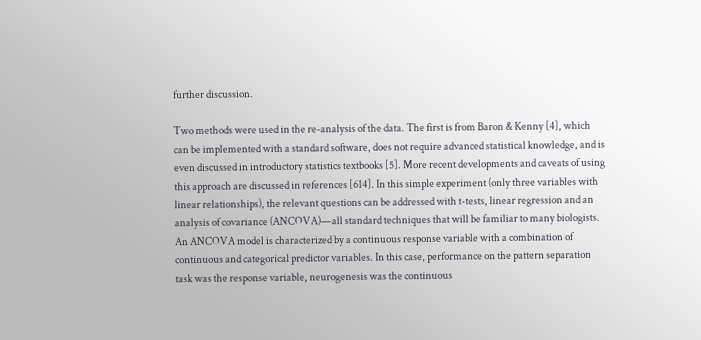further discussion.

Two methods were used in the re-analysis of the data. The first is from Baron & Kenny [4], which can be implemented with a standard software, does not require advanced statistical knowledge, and is even discussed in introductory statistics textbooks [5]. More recent developments and caveats of using this approach are discussed in references [614]. In this simple experiment (only three variables with linear relationships), the relevant questions can be addressed with t-tests, linear regression and an analysis of covariance (ANCOVA)—all standard techniques that will be familiar to many biologists. An ANCOVA model is characterized by a continuous response variable with a combination of continuous and categorical predictor variables. In this case, performance on the pattern separation task was the response variable, neurogenesis was the continuous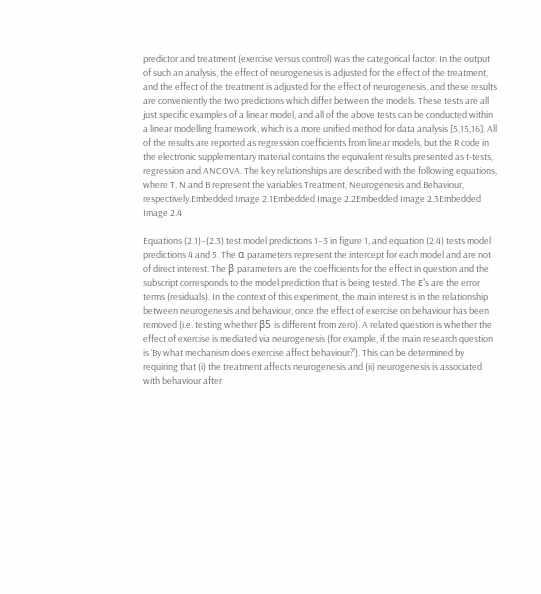predictor and treatment (exercise versus control) was the categorical factor. In the output of such an analysis, the effect of neurogenesis is adjusted for the effect of the treatment, and the effect of the treatment is adjusted for the effect of neurogenesis, and these results are conveniently the two predictions which differ between the models. These tests are all just specific examples of a linear model, and all of the above tests can be conducted within a linear modelling framework, which is a more unified method for data analysis [5,15,16]. All of the results are reported as regression coefficients from linear models, but the R code in the electronic supplementary material contains the equivalent results presented as t-tests, regression and ANCOVA. The key relationships are described with the following equations, where T, N and B represent the variables Treatment, Neurogenesis and Behaviour, respectively.Embedded Image 2.1Embedded Image 2.2Embedded Image 2.3Embedded Image 2.4

Equations (2.1)–(2.3) test model predictions 1–3 in figure 1, and equation (2.4) tests model predictions 4 and 5. The α parameters represent the intercept for each model and are not of direct interest. The β parameters are the coefficients for the effect in question and the subscript corresponds to the model prediction that is being tested. The ε's are the error terms (residuals). In the context of this experiment, the main interest is in the relationship between neurogenesis and behaviour, once the effect of exercise on behaviour has been removed (i.e. testing whether β5 is different from zero). A related question is whether the effect of exercise is mediated via neurogenesis (for example, if the main research question is ‘By what mechanism does exercise affect behaviour?’). This can be determined by requiring that (i) the treatment affects neurogenesis and (ii) neurogenesis is associated with behaviour after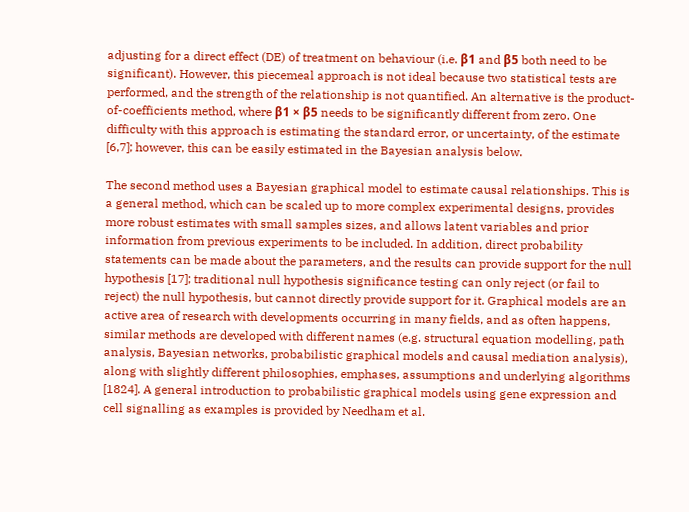adjusting for a direct effect (DE) of treatment on behaviour (i.e. β1 and β5 both need to be significant). However, this piecemeal approach is not ideal because two statistical tests are performed, and the strength of the relationship is not quantified. An alternative is the product-of-coefficients method, where β1 × β5 needs to be significantly different from zero. One difficulty with this approach is estimating the standard error, or uncertainty, of the estimate [6,7]; however, this can be easily estimated in the Bayesian analysis below.

The second method uses a Bayesian graphical model to estimate causal relationships. This is a general method, which can be scaled up to more complex experimental designs, provides more robust estimates with small samples sizes, and allows latent variables and prior information from previous experiments to be included. In addition, direct probability statements can be made about the parameters, and the results can provide support for the null hypothesis [17]; traditional null hypothesis significance testing can only reject (or fail to reject) the null hypothesis, but cannot directly provide support for it. Graphical models are an active area of research with developments occurring in many fields, and as often happens, similar methods are developed with different names (e.g. structural equation modelling, path analysis, Bayesian networks, probabilistic graphical models and causal mediation analysis), along with slightly different philosophies, emphases, assumptions and underlying algorithms [1824]. A general introduction to probabilistic graphical models using gene expression and cell signalling as examples is provided by Needham et al.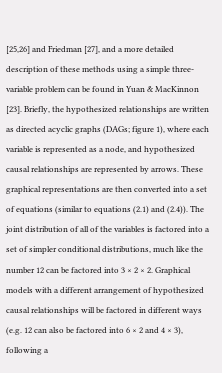[25,26] and Friedman [27], and a more detailed description of these methods using a simple three-variable problem can be found in Yuan & MacKinnon [23]. Briefly, the hypothesized relationships are written as directed acyclic graphs (DAGs; figure 1), where each variable is represented as a node, and hypothesized causal relationships are represented by arrows. These graphical representations are then converted into a set of equations (similar to equations (2.1) and (2.4)). The joint distribution of all of the variables is factored into a set of simpler conditional distributions, much like the number 12 can be factored into 3 × 2 × 2. Graphical models with a different arrangement of hypothesized causal relationships will be factored in different ways (e.g. 12 can also be factored into 6 × 2 and 4 × 3), following a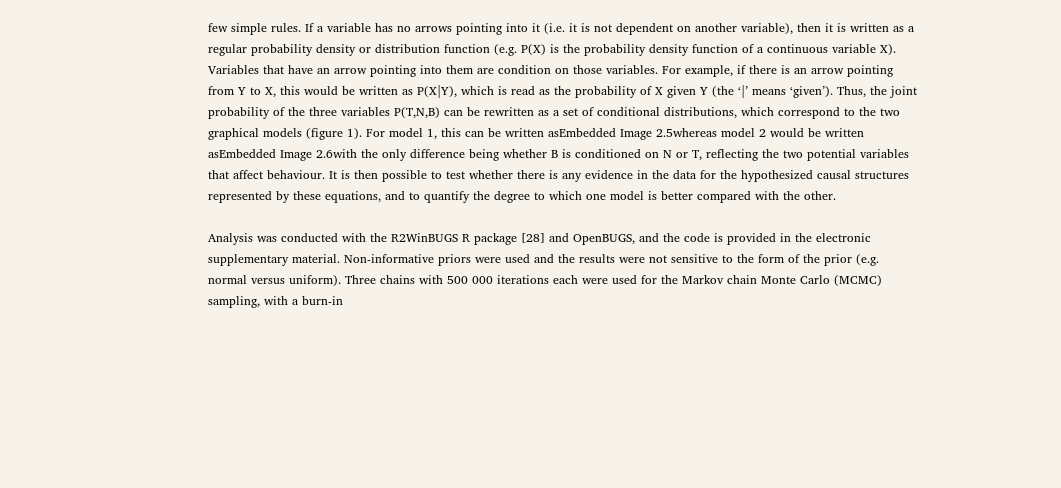few simple rules. If a variable has no arrows pointing into it (i.e. it is not dependent on another variable), then it is written as a regular probability density or distribution function (e.g. P(X) is the probability density function of a continuous variable X). Variables that have an arrow pointing into them are condition on those variables. For example, if there is an arrow pointing from Y to X, this would be written as P(X|Y), which is read as the probability of X given Y (the ‘|’ means ‘given’). Thus, the joint probability of the three variables P(T,N,B) can be rewritten as a set of conditional distributions, which correspond to the two graphical models (figure 1). For model 1, this can be written asEmbedded Image 2.5whereas model 2 would be written asEmbedded Image 2.6with the only difference being whether B is conditioned on N or T, reflecting the two potential variables that affect behaviour. It is then possible to test whether there is any evidence in the data for the hypothesized causal structures represented by these equations, and to quantify the degree to which one model is better compared with the other.

Analysis was conducted with the R2WinBUGS R package [28] and OpenBUGS, and the code is provided in the electronic supplementary material. Non-informative priors were used and the results were not sensitive to the form of the prior (e.g. normal versus uniform). Three chains with 500 000 iterations each were used for the Markov chain Monte Carlo (MCMC) sampling, with a burn-in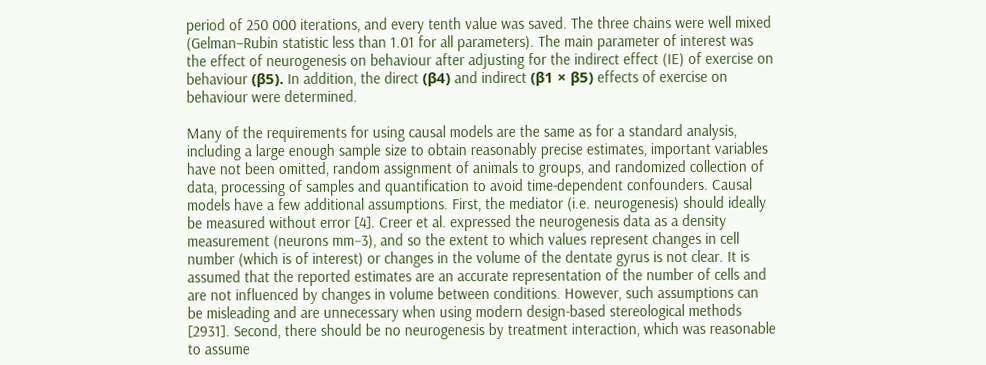period of 250 000 iterations, and every tenth value was saved. The three chains were well mixed (Gelman–Rubin statistic less than 1.01 for all parameters). The main parameter of interest was the effect of neurogenesis on behaviour after adjusting for the indirect effect (IE) of exercise on behaviour (β5). In addition, the direct (β4) and indirect (β1 × β5) effects of exercise on behaviour were determined.

Many of the requirements for using causal models are the same as for a standard analysis, including a large enough sample size to obtain reasonably precise estimates, important variables have not been omitted, random assignment of animals to groups, and randomized collection of data, processing of samples and quantification to avoid time-dependent confounders. Causal models have a few additional assumptions. First, the mediator (i.e. neurogenesis) should ideally be measured without error [4]. Creer et al. expressed the neurogenesis data as a density measurement (neurons mm−3), and so the extent to which values represent changes in cell number (which is of interest) or changes in the volume of the dentate gyrus is not clear. It is assumed that the reported estimates are an accurate representation of the number of cells and are not influenced by changes in volume between conditions. However, such assumptions can be misleading and are unnecessary when using modern design-based stereological methods [2931]. Second, there should be no neurogenesis by treatment interaction, which was reasonable to assume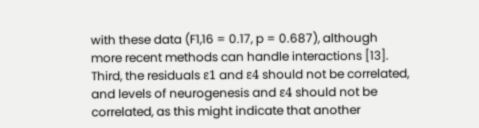with these data (F1,16 = 0.17, p = 0.687), although more recent methods can handle interactions [13]. Third, the residuals ε1 and ε4 should not be correlated, and levels of neurogenesis and ε4 should not be correlated, as this might indicate that another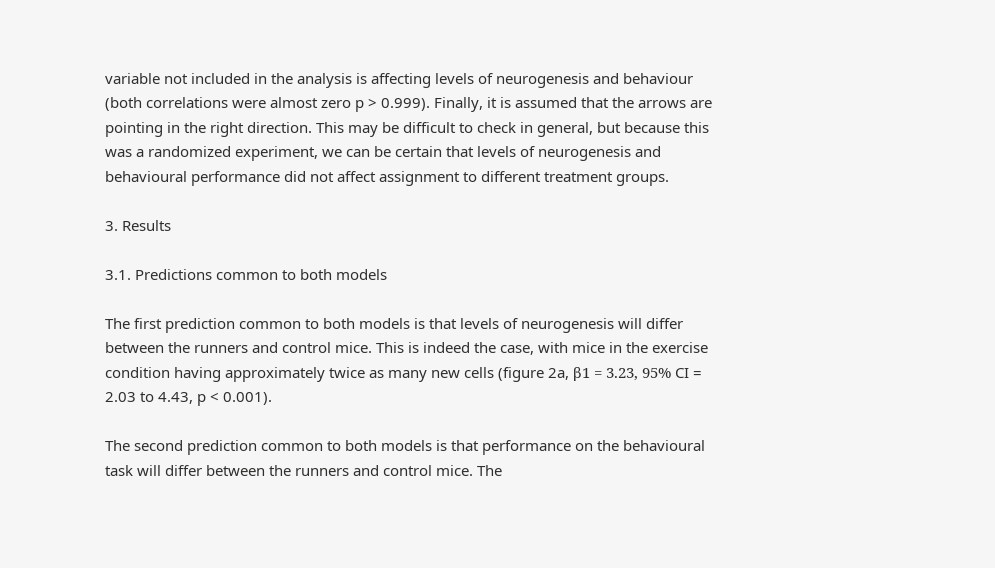variable not included in the analysis is affecting levels of neurogenesis and behaviour (both correlations were almost zero p > 0.999). Finally, it is assumed that the arrows are pointing in the right direction. This may be difficult to check in general, but because this was a randomized experiment, we can be certain that levels of neurogenesis and behavioural performance did not affect assignment to different treatment groups.

3. Results

3.1. Predictions common to both models

The first prediction common to both models is that levels of neurogenesis will differ between the runners and control mice. This is indeed the case, with mice in the exercise condition having approximately twice as many new cells (figure 2a, β1 = 3.23, 95% CI = 2.03 to 4.43, p < 0.001).

The second prediction common to both models is that performance on the behavioural task will differ between the runners and control mice. The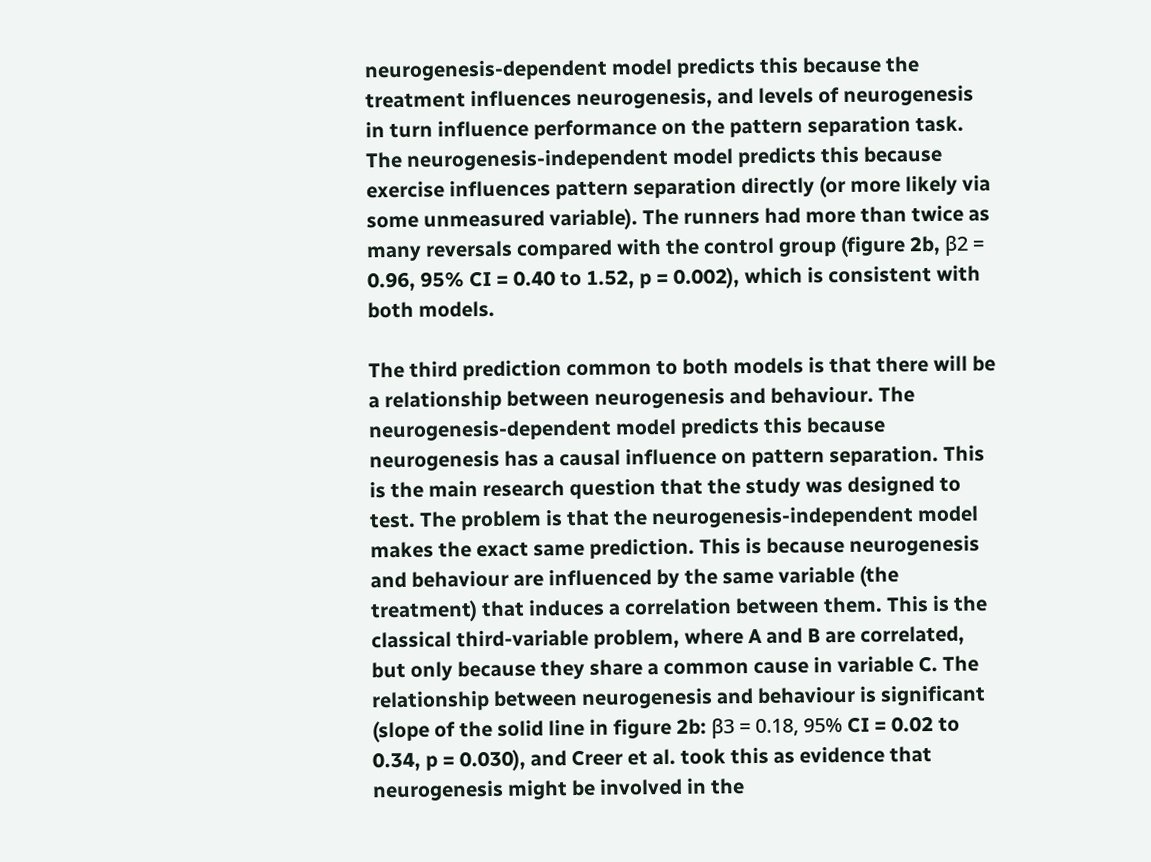neurogenesis-dependent model predicts this because the treatment influences neurogenesis, and levels of neurogenesis in turn influence performance on the pattern separation task. The neurogenesis-independent model predicts this because exercise influences pattern separation directly (or more likely via some unmeasured variable). The runners had more than twice as many reversals compared with the control group (figure 2b, β2 = 0.96, 95% CI = 0.40 to 1.52, p = 0.002), which is consistent with both models.

The third prediction common to both models is that there will be a relationship between neurogenesis and behaviour. The neurogenesis-dependent model predicts this because neurogenesis has a causal influence on pattern separation. This is the main research question that the study was designed to test. The problem is that the neurogenesis-independent model makes the exact same prediction. This is because neurogenesis and behaviour are influenced by the same variable (the treatment) that induces a correlation between them. This is the classical third-variable problem, where A and B are correlated, but only because they share a common cause in variable C. The relationship between neurogenesis and behaviour is significant (slope of the solid line in figure 2b: β3 = 0.18, 95% CI = 0.02 to 0.34, p = 0.030), and Creer et al. took this as evidence that neurogenesis might be involved in the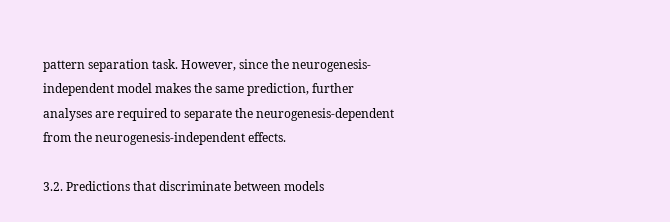pattern separation task. However, since the neurogenesis-independent model makes the same prediction, further analyses are required to separate the neurogenesis-dependent from the neurogenesis-independent effects.

3.2. Predictions that discriminate between models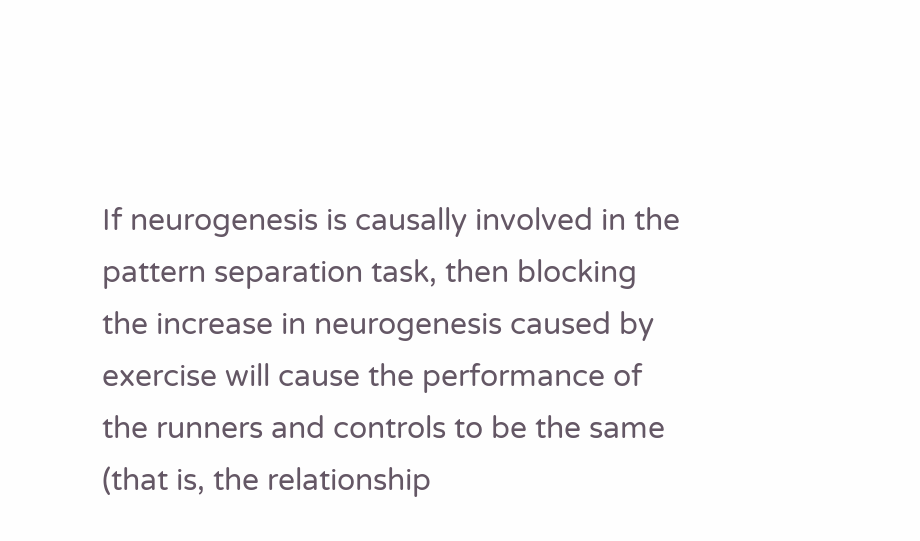If neurogenesis is causally involved in the pattern separation task, then blocking the increase in neurogenesis caused by exercise will cause the performance of the runners and controls to be the same (that is, the relationship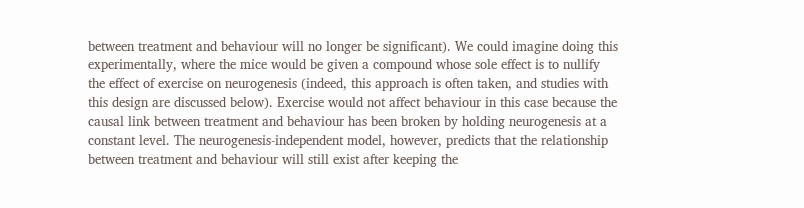between treatment and behaviour will no longer be significant). We could imagine doing this experimentally, where the mice would be given a compound whose sole effect is to nullify the effect of exercise on neurogenesis (indeed, this approach is often taken, and studies with this design are discussed below). Exercise would not affect behaviour in this case because the causal link between treatment and behaviour has been broken by holding neurogenesis at a constant level. The neurogenesis-independent model, however, predicts that the relationship between treatment and behaviour will still exist after keeping the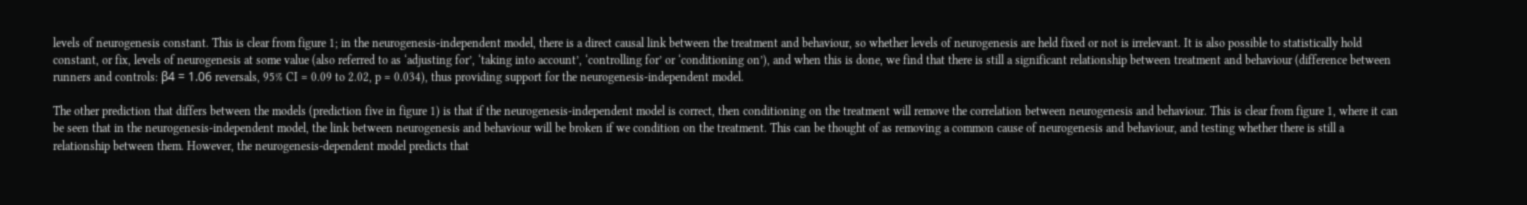levels of neurogenesis constant. This is clear from figure 1; in the neurogenesis-independent model, there is a direct causal link between the treatment and behaviour, so whether levels of neurogenesis are held fixed or not is irrelevant. It is also possible to statistically hold constant, or fix, levels of neurogenesis at some value (also referred to as ‘adjusting for’, ‘taking into account’, ‘controlling for’ or ‘conditioning on’), and when this is done, we find that there is still a significant relationship between treatment and behaviour (difference between runners and controls: β4 = 1.06 reversals, 95% CI = 0.09 to 2.02, p = 0.034), thus providing support for the neurogenesis-independent model.

The other prediction that differs between the models (prediction five in figure 1) is that if the neurogenesis-independent model is correct, then conditioning on the treatment will remove the correlation between neurogenesis and behaviour. This is clear from figure 1, where it can be seen that in the neurogenesis-independent model, the link between neurogenesis and behaviour will be broken if we condition on the treatment. This can be thought of as removing a common cause of neurogenesis and behaviour, and testing whether there is still a relationship between them. However, the neurogenesis-dependent model predicts that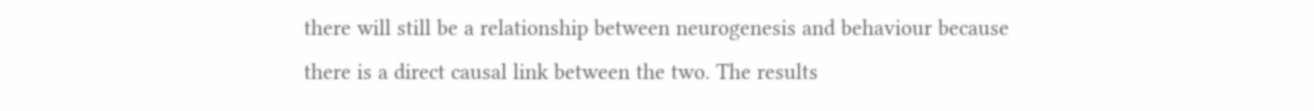there will still be a relationship between neurogenesis and behaviour because there is a direct causal link between the two. The results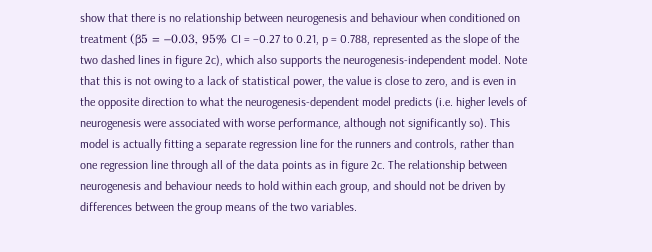show that there is no relationship between neurogenesis and behaviour when conditioned on treatment (β5 = −0.03, 95% CI = −0.27 to 0.21, p = 0.788, represented as the slope of the two dashed lines in figure 2c), which also supports the neurogenesis-independent model. Note that this is not owing to a lack of statistical power, the value is close to zero, and is even in the opposite direction to what the neurogenesis-dependent model predicts (i.e. higher levels of neurogenesis were associated with worse performance, although not significantly so). This model is actually fitting a separate regression line for the runners and controls, rather than one regression line through all of the data points as in figure 2c. The relationship between neurogenesis and behaviour needs to hold within each group, and should not be driven by differences between the group means of the two variables.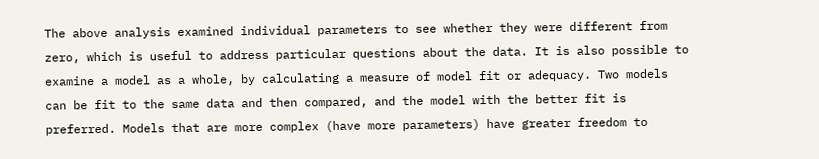The above analysis examined individual parameters to see whether they were different from zero, which is useful to address particular questions about the data. It is also possible to examine a model as a whole, by calculating a measure of model fit or adequacy. Two models can be fit to the same data and then compared, and the model with the better fit is preferred. Models that are more complex (have more parameters) have greater freedom to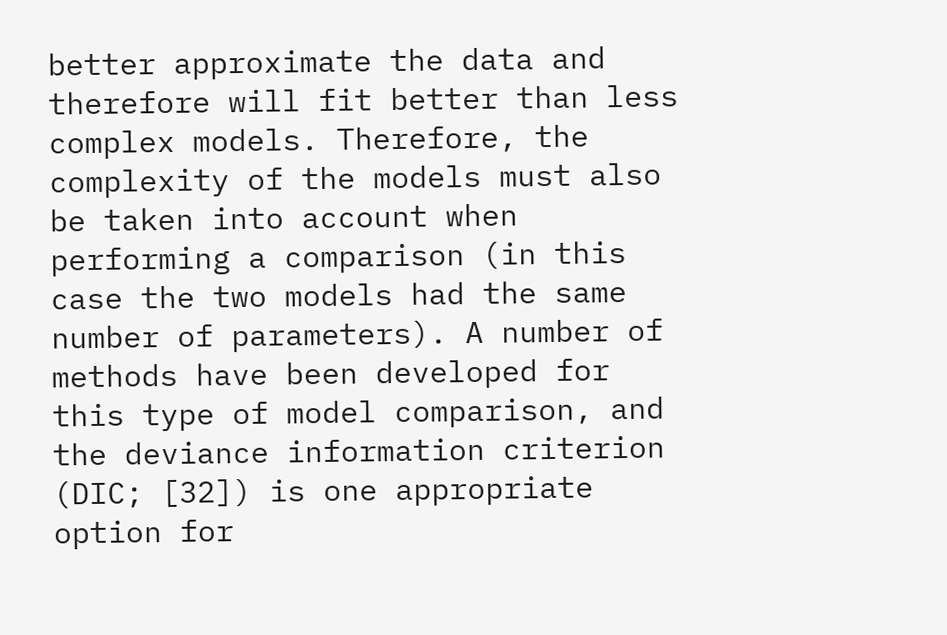better approximate the data and therefore will fit better than less complex models. Therefore, the complexity of the models must also be taken into account when performing a comparison (in this case the two models had the same number of parameters). A number of methods have been developed for this type of model comparison, and the deviance information criterion (DIC; [32]) is one appropriate option for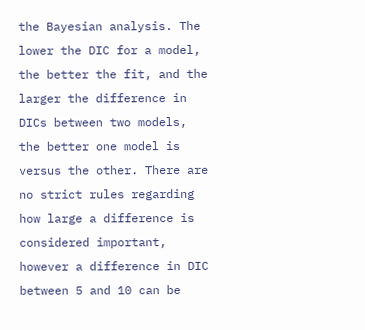the Bayesian analysis. The lower the DIC for a model, the better the fit, and the larger the difference in DICs between two models, the better one model is versus the other. There are no strict rules regarding how large a difference is considered important, however a difference in DIC between 5 and 10 can be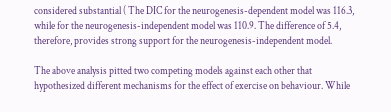considered substantial ( The DIC for the neurogenesis-dependent model was 116.3, while for the neurogenesis-independent model was 110.9. The difference of 5.4, therefore, provides strong support for the neurogenesis-independent model.

The above analysis pitted two competing models against each other that hypothesized different mechanisms for the effect of exercise on behaviour. While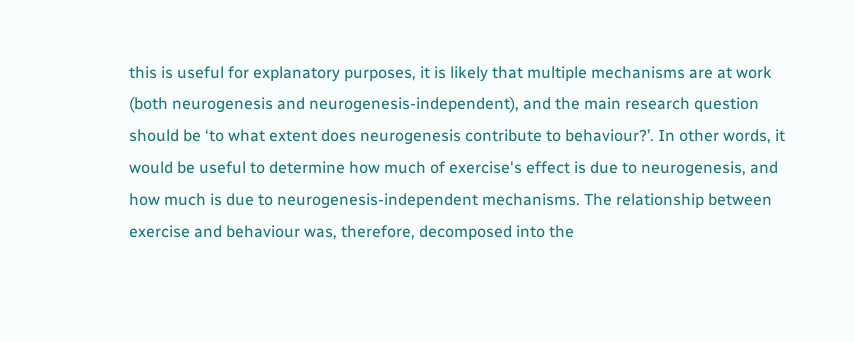this is useful for explanatory purposes, it is likely that multiple mechanisms are at work (both neurogenesis and neurogenesis-independent), and the main research question should be ‘to what extent does neurogenesis contribute to behaviour?’. In other words, it would be useful to determine how much of exercise's effect is due to neurogenesis, and how much is due to neurogenesis-independent mechanisms. The relationship between exercise and behaviour was, therefore, decomposed into the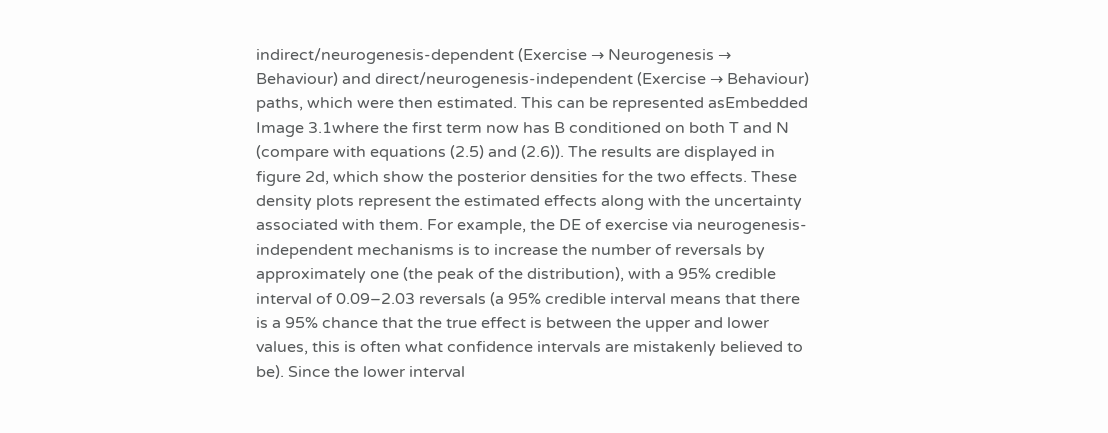indirect/neurogenesis-dependent (Exercise → Neurogenesis → Behaviour) and direct/neurogenesis-independent (Exercise → Behaviour) paths, which were then estimated. This can be represented asEmbedded Image 3.1where the first term now has B conditioned on both T and N (compare with equations (2.5) and (2.6)). The results are displayed in figure 2d, which show the posterior densities for the two effects. These density plots represent the estimated effects along with the uncertainty associated with them. For example, the DE of exercise via neurogenesis-independent mechanisms is to increase the number of reversals by approximately one (the peak of the distribution), with a 95% credible interval of 0.09–2.03 reversals (a 95% credible interval means that there is a 95% chance that the true effect is between the upper and lower values, this is often what confidence intervals are mistakenly believed to be). Since the lower interval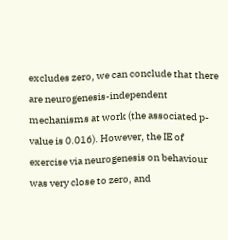excludes zero, we can conclude that there are neurogenesis-independent mechanisms at work (the associated p-value is 0.016). However, the IE of exercise via neurogenesis on behaviour was very close to zero, and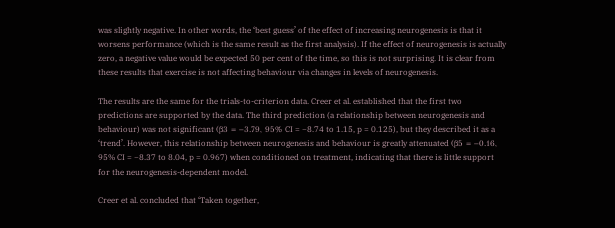was slightly negative. In other words, the ‘best guess’ of the effect of increasing neurogenesis is that it worsens performance (which is the same result as the first analysis). If the effect of neurogenesis is actually zero, a negative value would be expected 50 per cent of the time, so this is not surprising. It is clear from these results that exercise is not affecting behaviour via changes in levels of neurogenesis.

The results are the same for the trials-to-criterion data. Creer et al. established that the first two predictions are supported by the data. The third prediction (a relationship between neurogenesis and behaviour) was not significant (β3 = −3.79, 95% CI = −8.74 to 1.15, p = 0.125), but they described it as a ‘trend’. However, this relationship between neurogenesis and behaviour is greatly attenuated (β5 = −0.16, 95% CI = −8.37 to 8.04, p = 0.967) when conditioned on treatment, indicating that there is little support for the neurogenesis-dependent model.

Creer et al. concluded that ‘Taken together,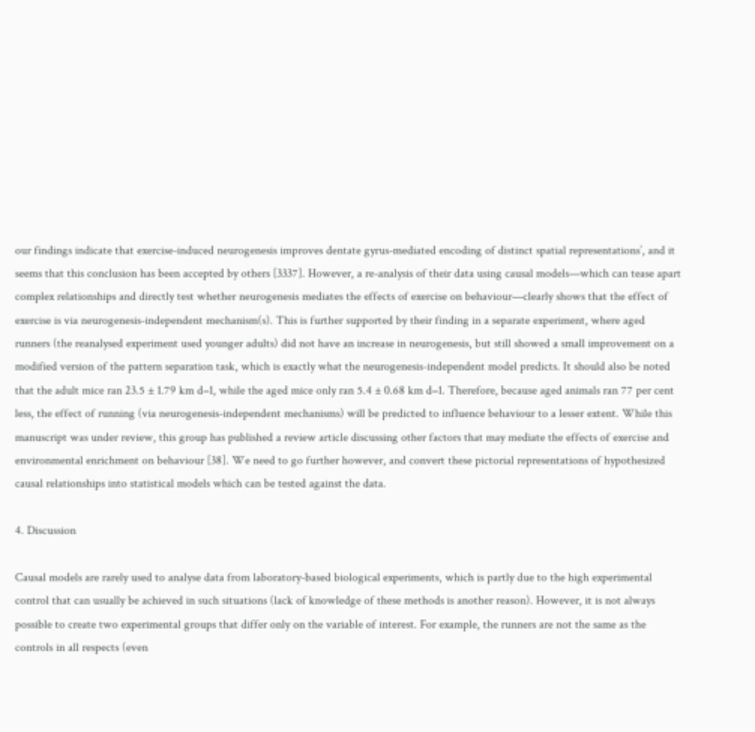our findings indicate that exercise-induced neurogenesis improves dentate gyrus-mediated encoding of distinct spatial representations’, and it seems that this conclusion has been accepted by others [3337]. However, a re-analysis of their data using causal models—which can tease apart complex relationships and directly test whether neurogenesis mediates the effects of exercise on behaviour—clearly shows that the effect of exercise is via neurogenesis-independent mechanism(s). This is further supported by their finding in a separate experiment, where aged runners (the reanalysed experiment used younger adults) did not have an increase in neurogenesis, but still showed a small improvement on a modified version of the pattern separation task, which is exactly what the neurogenesis-independent model predicts. It should also be noted that the adult mice ran 23.5 ± 1.79 km d−1, while the aged mice only ran 5.4 ± 0.68 km d−1. Therefore, because aged animals ran 77 per cent less, the effect of running (via neurogenesis-independent mechanisms) will be predicted to influence behaviour to a lesser extent. While this manuscript was under review, this group has published a review article discussing other factors that may mediate the effects of exercise and environmental enrichment on behaviour [38]. We need to go further however, and convert these pictorial representations of hypothesized causal relationships into statistical models which can be tested against the data.

4. Discussion

Causal models are rarely used to analyse data from laboratory-based biological experiments, which is partly due to the high experimental control that can usually be achieved in such situations (lack of knowledge of these methods is another reason). However, it is not always possible to create two experimental groups that differ only on the variable of interest. For example, the runners are not the same as the controls in all respects (even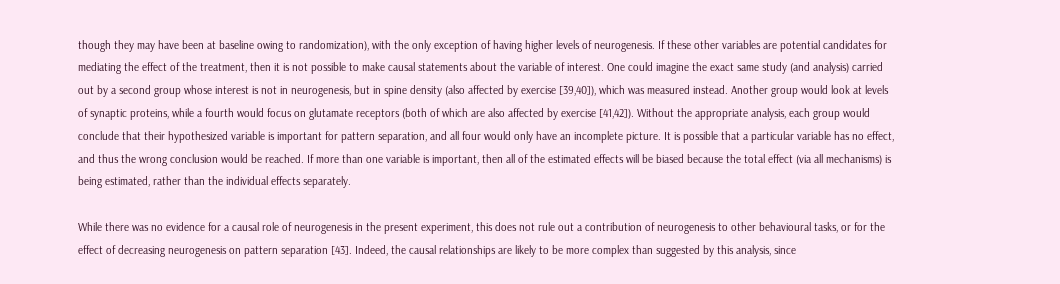though they may have been at baseline owing to randomization), with the only exception of having higher levels of neurogenesis. If these other variables are potential candidates for mediating the effect of the treatment, then it is not possible to make causal statements about the variable of interest. One could imagine the exact same study (and analysis) carried out by a second group whose interest is not in neurogenesis, but in spine density (also affected by exercise [39,40]), which was measured instead. Another group would look at levels of synaptic proteins, while a fourth would focus on glutamate receptors (both of which are also affected by exercise [41,42]). Without the appropriate analysis, each group would conclude that their hypothesized variable is important for pattern separation, and all four would only have an incomplete picture. It is possible that a particular variable has no effect, and thus the wrong conclusion would be reached. If more than one variable is important, then all of the estimated effects will be biased because the total effect (via all mechanisms) is being estimated, rather than the individual effects separately.

While there was no evidence for a causal role of neurogenesis in the present experiment, this does not rule out a contribution of neurogenesis to other behavioural tasks, or for the effect of decreasing neurogenesis on pattern separation [43]. Indeed, the causal relationships are likely to be more complex than suggested by this analysis, since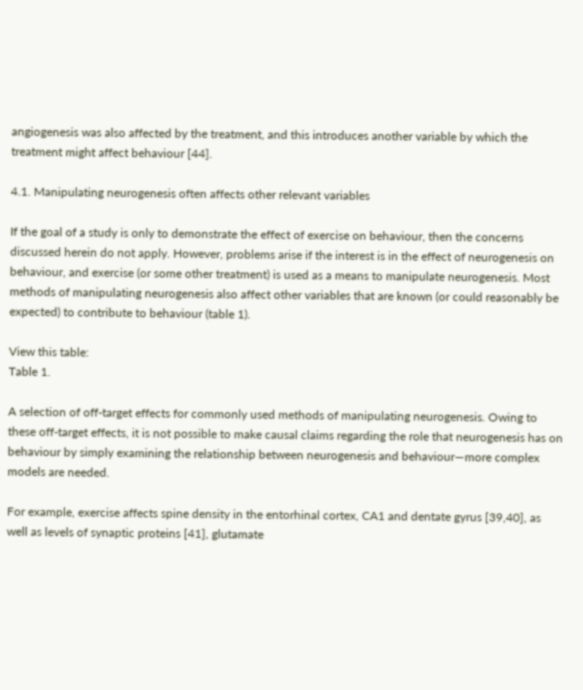angiogenesis was also affected by the treatment, and this introduces another variable by which the treatment might affect behaviour [44].

4.1. Manipulating neurogenesis often affects other relevant variables

If the goal of a study is only to demonstrate the effect of exercise on behaviour, then the concerns discussed herein do not apply. However, problems arise if the interest is in the effect of neurogenesis on behaviour, and exercise (or some other treatment) is used as a means to manipulate neurogenesis. Most methods of manipulating neurogenesis also affect other variables that are known (or could reasonably be expected) to contribute to behaviour (table 1).

View this table:
Table 1.

A selection of off-target effects for commonly used methods of manipulating neurogenesis. Owing to these off-target effects, it is not possible to make causal claims regarding the role that neurogenesis has on behaviour by simply examining the relationship between neurogenesis and behaviour—more complex models are needed.

For example, exercise affects spine density in the entorhinal cortex, CA1 and dentate gyrus [39,40], as well as levels of synaptic proteins [41], glutamate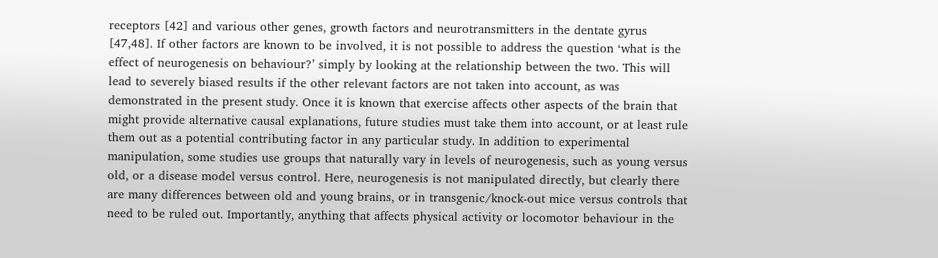receptors [42] and various other genes, growth factors and neurotransmitters in the dentate gyrus [47,48]. If other factors are known to be involved, it is not possible to address the question ‘what is the effect of neurogenesis on behaviour?’ simply by looking at the relationship between the two. This will lead to severely biased results if the other relevant factors are not taken into account, as was demonstrated in the present study. Once it is known that exercise affects other aspects of the brain that might provide alternative causal explanations, future studies must take them into account, or at least rule them out as a potential contributing factor in any particular study. In addition to experimental manipulation, some studies use groups that naturally vary in levels of neurogenesis, such as young versus old, or a disease model versus control. Here, neurogenesis is not manipulated directly, but clearly there are many differences between old and young brains, or in transgenic/knock-out mice versus controls that need to be ruled out. Importantly, anything that affects physical activity or locomotor behaviour in the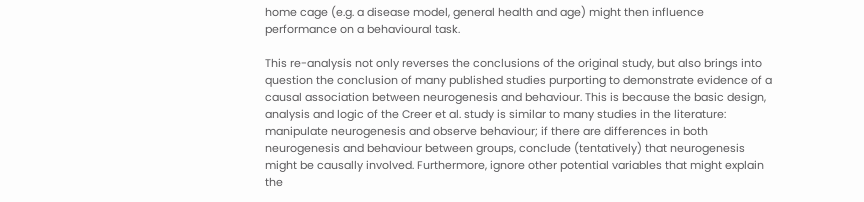home cage (e.g. a disease model, general health and age) might then influence performance on a behavioural task.

This re-analysis not only reverses the conclusions of the original study, but also brings into question the conclusion of many published studies purporting to demonstrate evidence of a causal association between neurogenesis and behaviour. This is because the basic design, analysis and logic of the Creer et al. study is similar to many studies in the literature: manipulate neurogenesis and observe behaviour; if there are differences in both neurogenesis and behaviour between groups, conclude (tentatively) that neurogenesis might be causally involved. Furthermore, ignore other potential variables that might explain the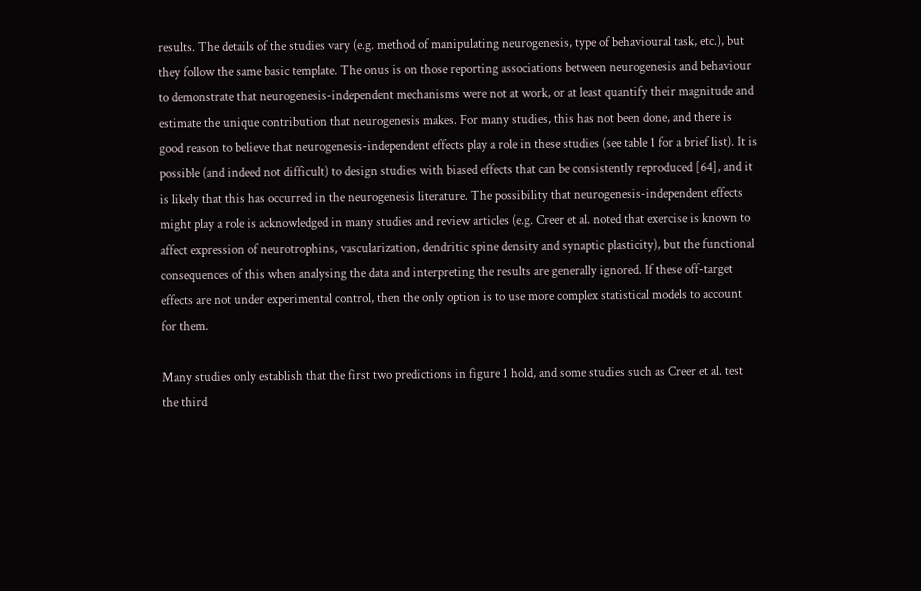results. The details of the studies vary (e.g. method of manipulating neurogenesis, type of behavioural task, etc.), but they follow the same basic template. The onus is on those reporting associations between neurogenesis and behaviour to demonstrate that neurogenesis-independent mechanisms were not at work, or at least quantify their magnitude and estimate the unique contribution that neurogenesis makes. For many studies, this has not been done, and there is good reason to believe that neurogenesis-independent effects play a role in these studies (see table 1 for a brief list). It is possible (and indeed not difficult) to design studies with biased effects that can be consistently reproduced [64], and it is likely that this has occurred in the neurogenesis literature. The possibility that neurogenesis-independent effects might play a role is acknowledged in many studies and review articles (e.g. Creer et al. noted that exercise is known to affect expression of neurotrophins, vascularization, dendritic spine density and synaptic plasticity), but the functional consequences of this when analysing the data and interpreting the results are generally ignored. If these off-target effects are not under experimental control, then the only option is to use more complex statistical models to account for them.

Many studies only establish that the first two predictions in figure 1 hold, and some studies such as Creer et al. test the third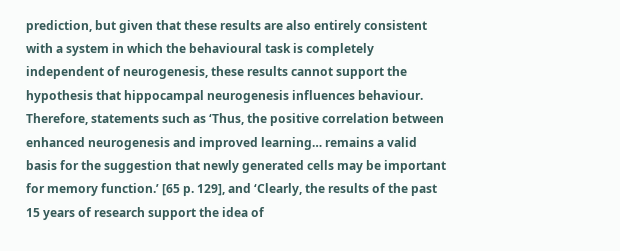prediction, but given that these results are also entirely consistent with a system in which the behavioural task is completely independent of neurogenesis, these results cannot support the hypothesis that hippocampal neurogenesis influences behaviour. Therefore, statements such as ‘Thus, the positive correlation between enhanced neurogenesis and improved learning… remains a valid basis for the suggestion that newly generated cells may be important for memory function.’ [65 p. 129], and ‘Clearly, the results of the past 15 years of research support the idea of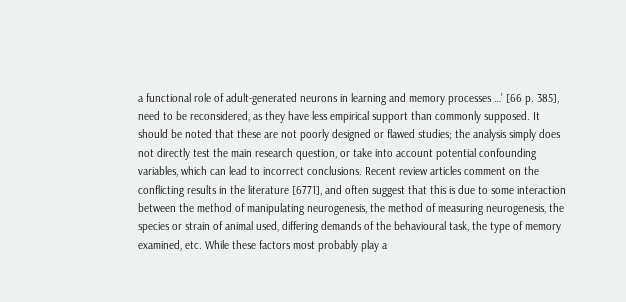a functional role of adult-generated neurons in learning and memory processes …’ [66 p. 385], need to be reconsidered, as they have less empirical support than commonly supposed. It should be noted that these are not poorly designed or flawed studies; the analysis simply does not directly test the main research question, or take into account potential confounding variables, which can lead to incorrect conclusions. Recent review articles comment on the conflicting results in the literature [6771], and often suggest that this is due to some interaction between the method of manipulating neurogenesis, the method of measuring neurogenesis, the species or strain of animal used, differing demands of the behavioural task, the type of memory examined, etc. While these factors most probably play a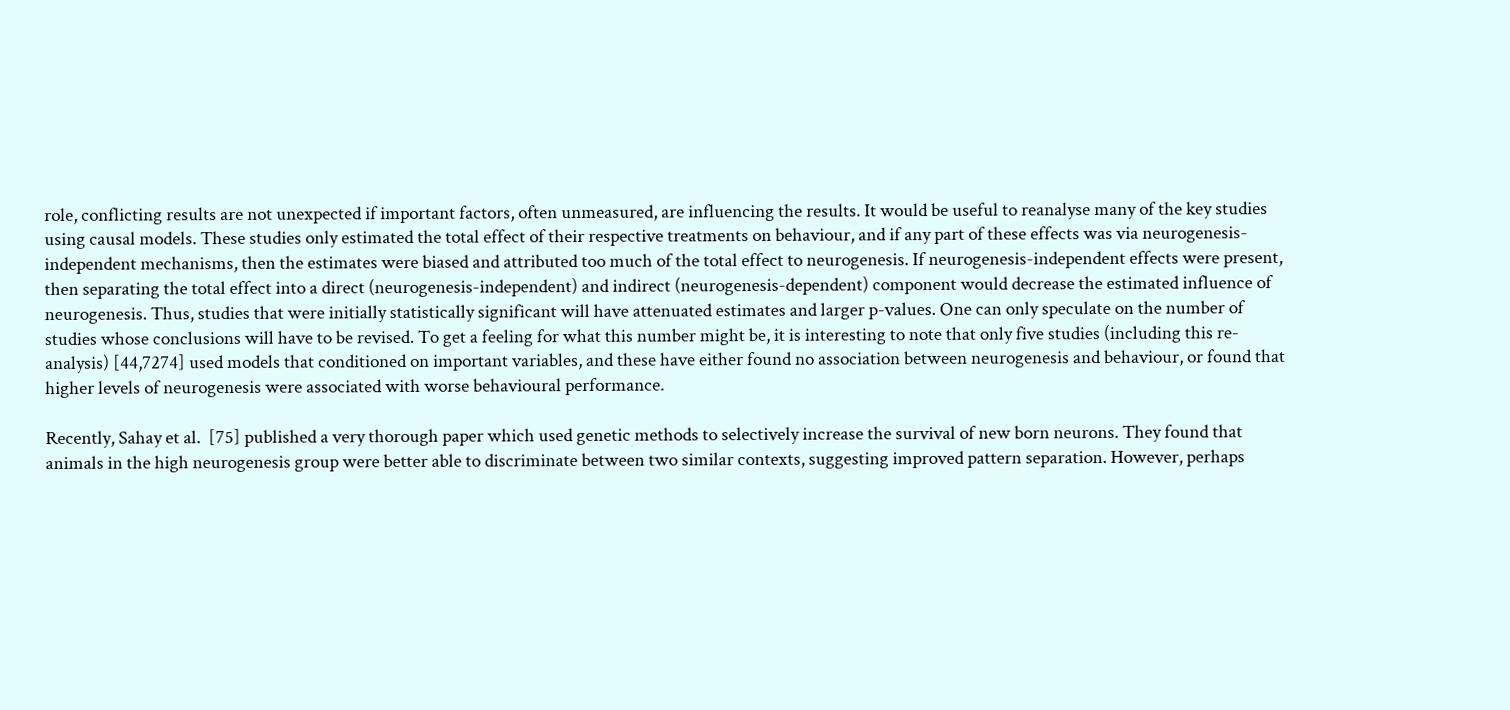role, conflicting results are not unexpected if important factors, often unmeasured, are influencing the results. It would be useful to reanalyse many of the key studies using causal models. These studies only estimated the total effect of their respective treatments on behaviour, and if any part of these effects was via neurogenesis-independent mechanisms, then the estimates were biased and attributed too much of the total effect to neurogenesis. If neurogenesis-independent effects were present, then separating the total effect into a direct (neurogenesis-independent) and indirect (neurogenesis-dependent) component would decrease the estimated influence of neurogenesis. Thus, studies that were initially statistically significant will have attenuated estimates and larger p-values. One can only speculate on the number of studies whose conclusions will have to be revised. To get a feeling for what this number might be, it is interesting to note that only five studies (including this re-analysis) [44,7274] used models that conditioned on important variables, and these have either found no association between neurogenesis and behaviour, or found that higher levels of neurogenesis were associated with worse behavioural performance.

Recently, Sahay et al.  [75] published a very thorough paper which used genetic methods to selectively increase the survival of new born neurons. They found that animals in the high neurogenesis group were better able to discriminate between two similar contexts, suggesting improved pattern separation. However, perhaps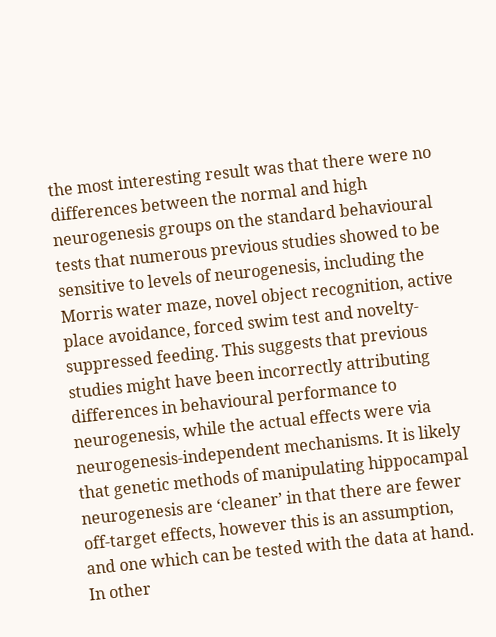the most interesting result was that there were no differences between the normal and high neurogenesis groups on the standard behavioural tests that numerous previous studies showed to be sensitive to levels of neurogenesis, including the Morris water maze, novel object recognition, active place avoidance, forced swim test and novelty-suppressed feeding. This suggests that previous studies might have been incorrectly attributing differences in behavioural performance to neurogenesis, while the actual effects were via neurogenesis-independent mechanisms. It is likely that genetic methods of manipulating hippocampal neurogenesis are ‘cleaner’ in that there are fewer off-target effects, however this is an assumption, and one which can be tested with the data at hand. In other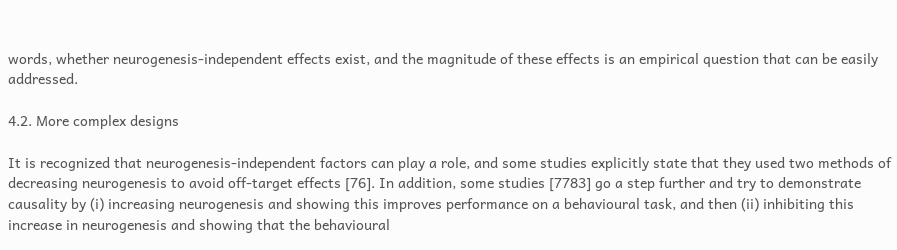words, whether neurogenesis-independent effects exist, and the magnitude of these effects is an empirical question that can be easily addressed.

4.2. More complex designs

It is recognized that neurogenesis-independent factors can play a role, and some studies explicitly state that they used two methods of decreasing neurogenesis to avoid off-target effects [76]. In addition, some studies [7783] go a step further and try to demonstrate causality by (i) increasing neurogenesis and showing this improves performance on a behavioural task, and then (ii) inhibiting this increase in neurogenesis and showing that the behavioural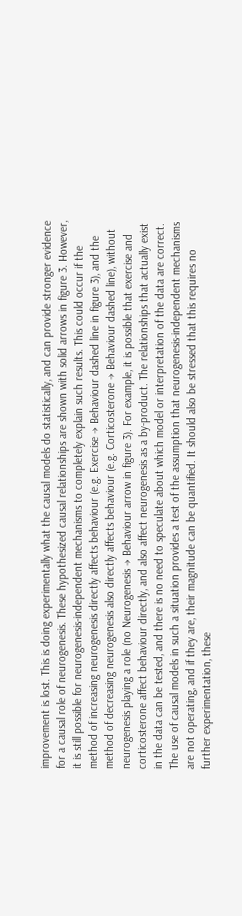improvement is lost. This is doing experimentally what the causal models do statistically, and can provide stronger evidence for a causal role of neurogenesis. These hypothesized causal relationships are shown with solid arrows in figure 3. However, it is still possible for neurogenesis-independent mechanisms to completely explain such results. This could occur if the method of increasing neurogenesis directly affects behaviour (e.g. Exercise → Behaviour dashed line in figure 3), and the method of decreasing neurogenesis also directly affects behaviour (e.g. Corticosterone → Behaviour dashed line), without neurogenesis playing a role (no Neurogenesis → Behaviour arrow in figure 3). For example, it is possible that exercise and corticosterone affect behaviour directly, and also affect neurogenesis as a by-product. The relationships that actually exist in the data can be tested, and there is no need to speculate about which model or interpretation of the data are correct. The use of causal models in such a situation provides a test of the assumption that neurogenesis-independent mechanisms are not operating, and if they are, their magnitude can be quantified. It should also be stressed that this requires no further experimentation, these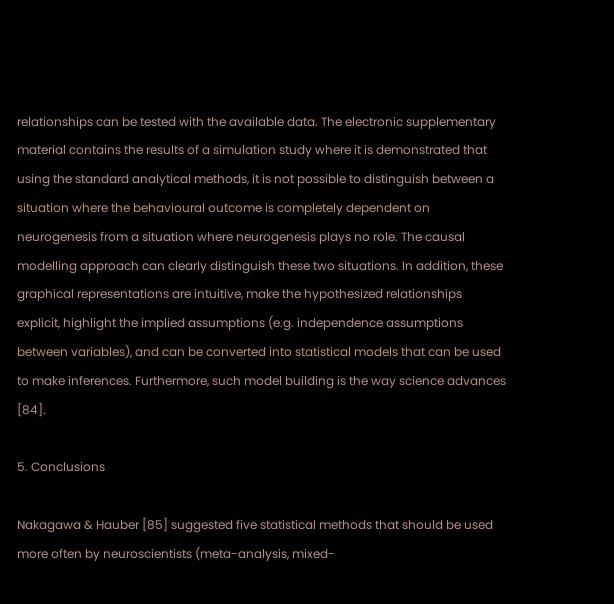relationships can be tested with the available data. The electronic supplementary material contains the results of a simulation study where it is demonstrated that using the standard analytical methods, it is not possible to distinguish between a situation where the behavioural outcome is completely dependent on neurogenesis from a situation where neurogenesis plays no role. The causal modelling approach can clearly distinguish these two situations. In addition, these graphical representations are intuitive, make the hypothesized relationships explicit, highlight the implied assumptions (e.g. independence assumptions between variables), and can be converted into statistical models that can be used to make inferences. Furthermore, such model building is the way science advances [84].

5. Conclusions

Nakagawa & Hauber [85] suggested five statistical methods that should be used more often by neuroscientists (meta-analysis, mixed-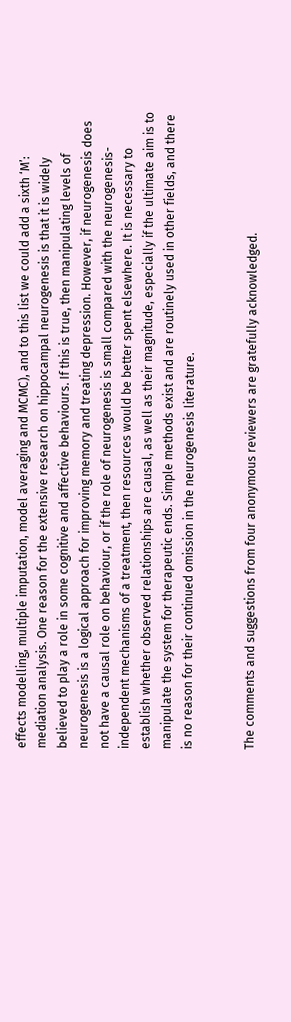effects modelling, multiple imputation, model averaging and MCMC), and to this list we could add a sixth ‘M’: mediation analysis. One reason for the extensive research on hippocampal neurogenesis is that it is widely believed to play a role in some cognitive and affective behaviours. If this is true, then manipulating levels of neurogenesis is a logical approach for improving memory and treating depression. However, if neurogenesis does not have a causal role on behaviour, or if the role of neurogenesis is small compared with the neurogenesis-independent mechanisms of a treatment, then resources would be better spent elsewhere. It is necessary to establish whether observed relationships are causal, as well as their magnitude, especially if the ultimate aim is to manipulate the system for therapeutic ends. Simple methods exist and are routinely used in other fields, and there is no reason for their continued omission in the neurogenesis literature.


The comments and suggestions from four anonymous reviewers are gratefully acknowledged.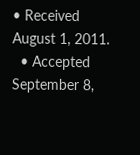• Received August 1, 2011.
  • Accepted September 8,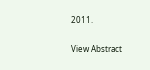2011.


View Abstract